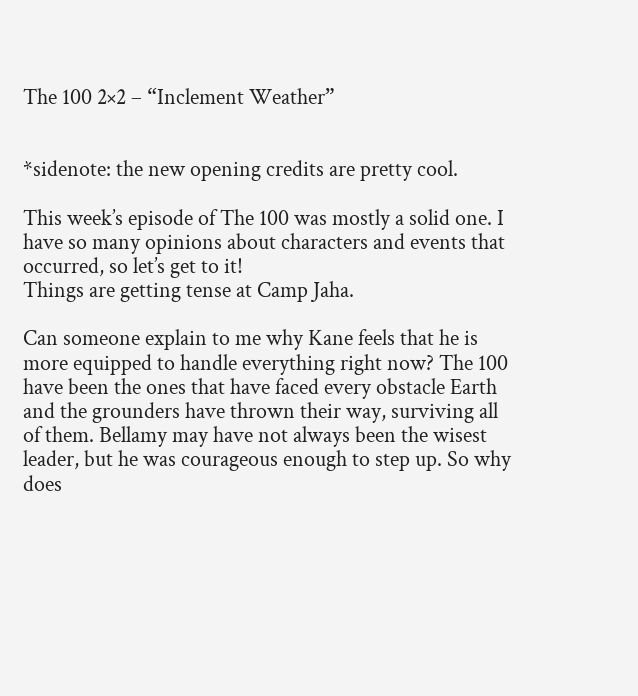The 100 2×2 – “Inclement Weather”


*sidenote: the new opening credits are pretty cool.

This week’s episode of The 100 was mostly a solid one. I have so many opinions about characters and events that occurred, so let’s get to it!
Things are getting tense at Camp Jaha.

Can someone explain to me why Kane feels that he is more equipped to handle everything right now? The 100 have been the ones that have faced every obstacle Earth and the grounders have thrown their way, surviving all of them. Bellamy may have not always been the wisest leader, but he was courageous enough to step up. So why does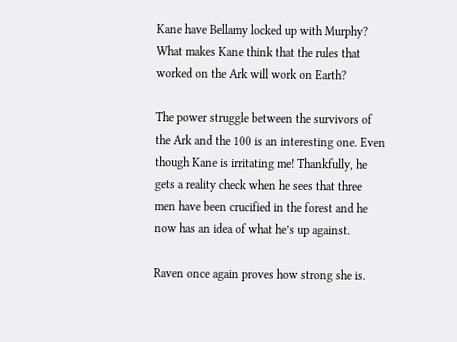Kane have Bellamy locked up with Murphy? What makes Kane think that the rules that worked on the Ark will work on Earth?

The power struggle between the survivors of the Ark and the 100 is an interesting one. Even though Kane is irritating me! Thankfully, he gets a reality check when he sees that three men have been crucified in the forest and he now has an idea of what he’s up against.

Raven once again proves how strong she is.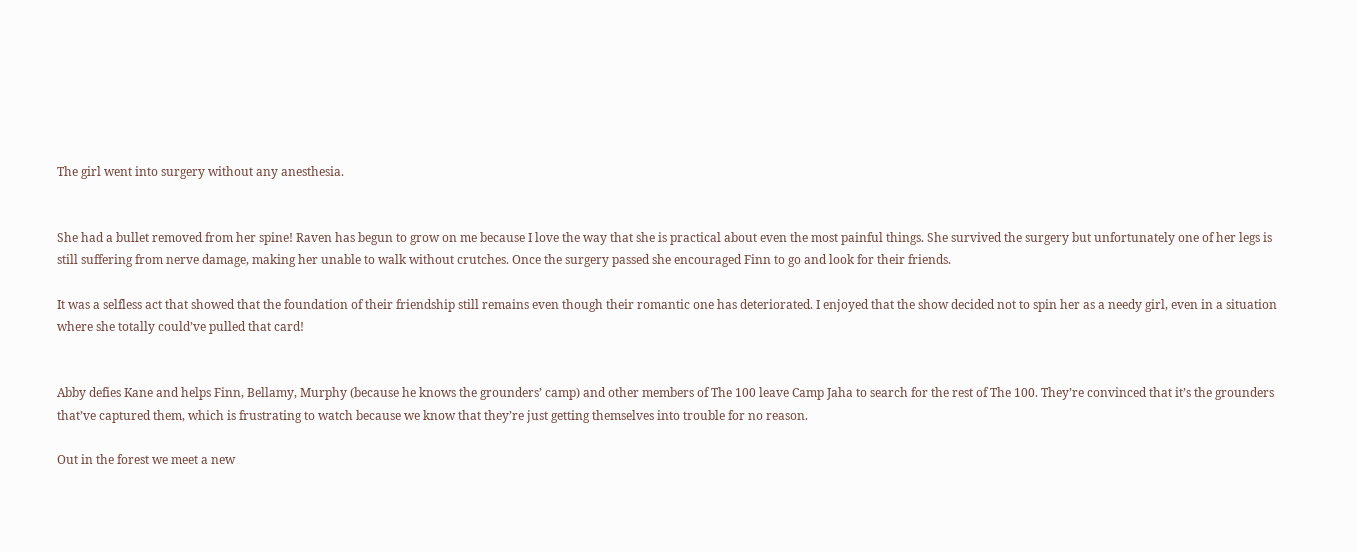The girl went into surgery without any anesthesia.


She had a bullet removed from her spine! Raven has begun to grow on me because I love the way that she is practical about even the most painful things. She survived the surgery but unfortunately one of her legs is still suffering from nerve damage, making her unable to walk without crutches. Once the surgery passed she encouraged Finn to go and look for their friends.

It was a selfless act that showed that the foundation of their friendship still remains even though their romantic one has deteriorated. I enjoyed that the show decided not to spin her as a needy girl, even in a situation where she totally could’ve pulled that card!


Abby defies Kane and helps Finn, Bellamy, Murphy (because he knows the grounders’ camp) and other members of The 100 leave Camp Jaha to search for the rest of The 100. They’re convinced that it’s the grounders that’ve captured them, which is frustrating to watch because we know that they’re just getting themselves into trouble for no reason.

Out in the forest we meet a new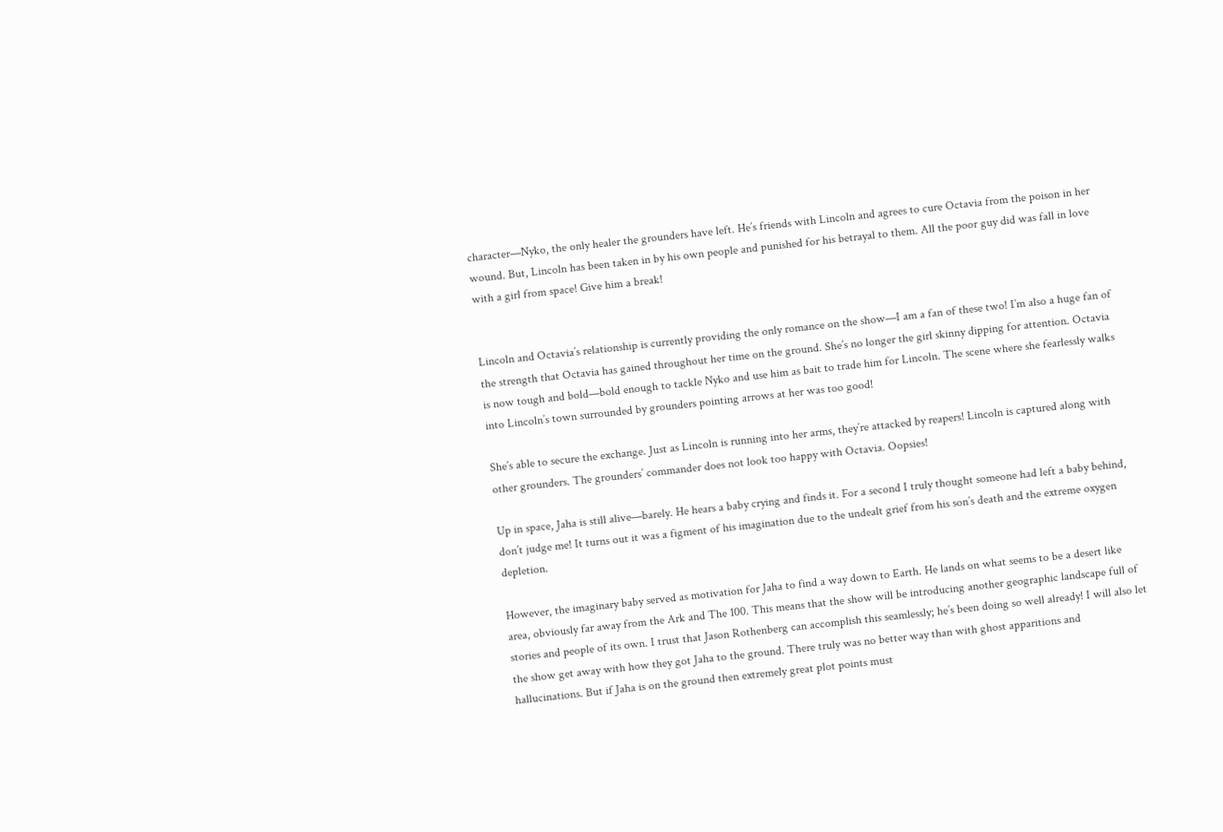character—Nyko, the only healer the grounders have left. He’s friends with Lincoln and agrees to cure Octavia from the poison in her wound. But, Lincoln has been taken in by his own people and punished for his betrayal to them. All the poor guy did was fall in love with a girl from space! Give him a break!


Lincoln and Octavia’s relationship is currently providing the only romance on the show—I am a fan of these two! I’m also a huge fan of the strength that Octavia has gained throughout her time on the ground. She’s no longer the girl skinny dipping for attention. Octavia is now tough and bold—bold enough to tackle Nyko and use him as bait to trade him for Lincoln. The scene where she fearlessly walks into Lincoln’s town surrounded by grounders pointing arrows at her was too good!

She’s able to secure the exchange. Just as Lincoln is running into her arms, they’re attacked by reapers! Lincoln is captured along with other grounders. The grounders’ commander does not look too happy with Octavia. Oopsies!

Up in space, Jaha is still alive—barely. He hears a baby crying and finds it. For a second I truly thought someone had left a baby behind, don’t judge me! It turns out it was a figment of his imagination due to the undealt grief from his son’s death and the extreme oxygen depletion.

However, the imaginary baby served as motivation for Jaha to find a way down to Earth. He lands on what seems to be a desert like area, obviously far away from the Ark and The 100. This means that the show will be introducing another geographic landscape full of stories and people of its own. I trust that Jason Rothenberg can accomplish this seamlessly; he’s been doing so well already! I will also let the show get away with how they got Jaha to the ground. There truly was no better way than with ghost apparitions and hallucinations. But if Jaha is on the ground then extremely great plot points must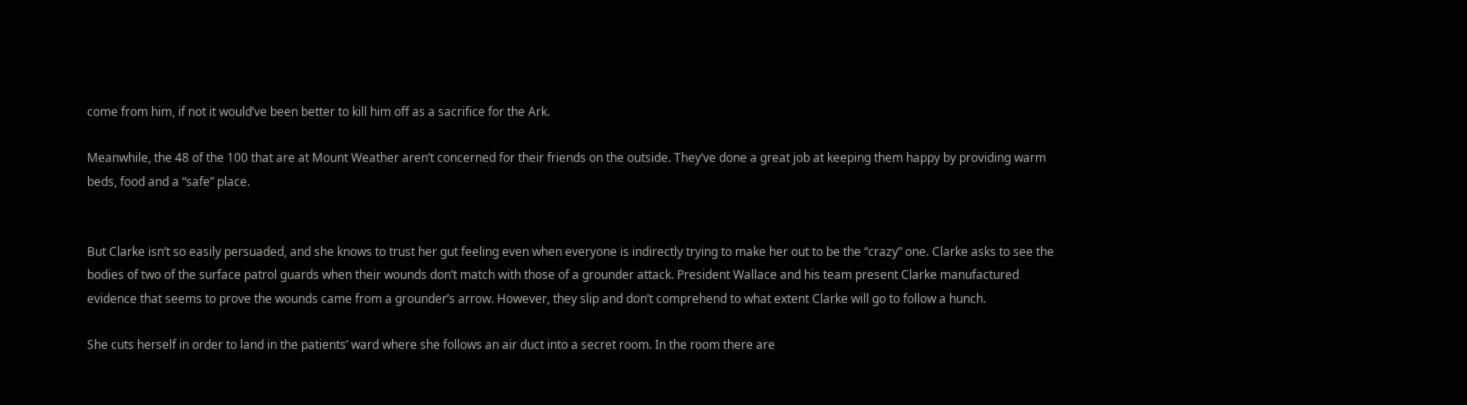come from him, if not it would’ve been better to kill him off as a sacrifice for the Ark.

Meanwhile, the 48 of the 100 that are at Mount Weather aren’t concerned for their friends on the outside. They’ve done a great job at keeping them happy by providing warm beds, food and a “safe” place.


But Clarke isn’t so easily persuaded, and she knows to trust her gut feeling even when everyone is indirectly trying to make her out to be the “crazy” one. Clarke asks to see the bodies of two of the surface patrol guards when their wounds don’t match with those of a grounder attack. President Wallace and his team present Clarke manufactured evidence that seems to prove the wounds came from a grounder’s arrow. However, they slip and don’t comprehend to what extent Clarke will go to follow a hunch.

She cuts herself in order to land in the patients’ ward where she follows an air duct into a secret room. In the room there are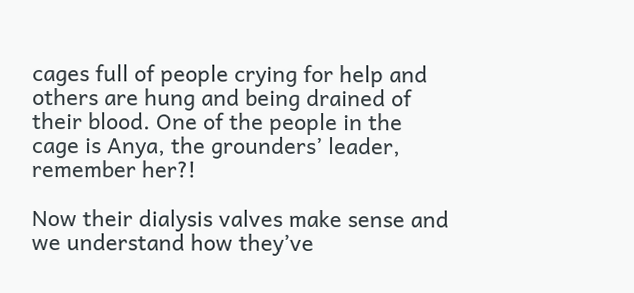cages full of people crying for help and others are hung and being drained of their blood. One of the people in the cage is Anya, the grounders’ leader, remember her?!

Now their dialysis valves make sense and we understand how they’ve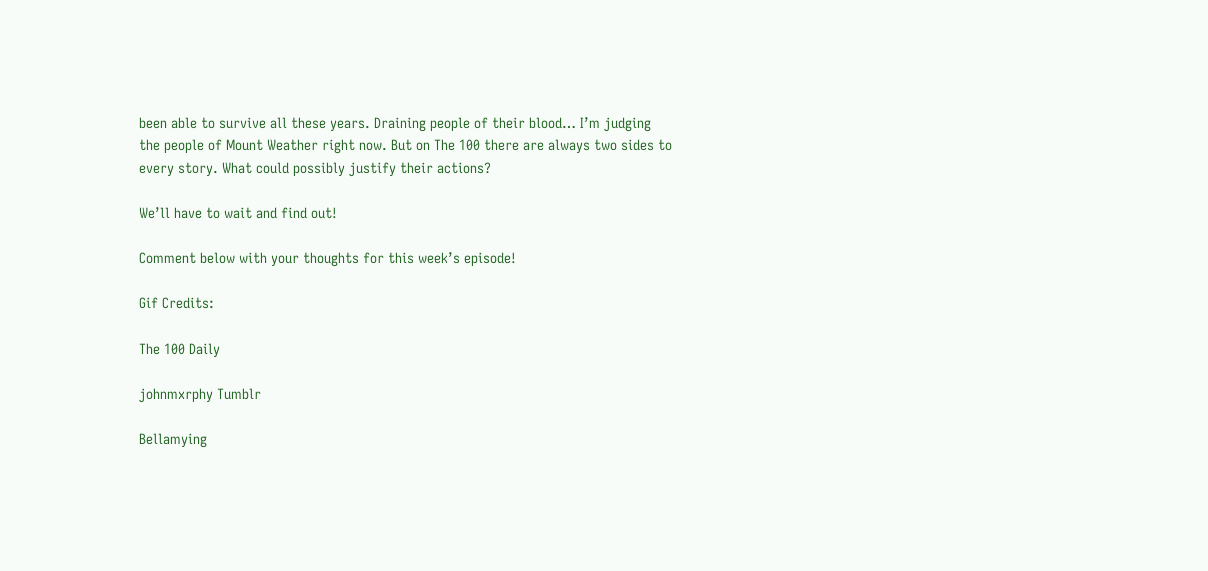been able to survive all these years. Draining people of their blood… I’m judging the people of Mount Weather right now. But on The 100 there are always two sides to every story. What could possibly justify their actions?

We’ll have to wait and find out!

Comment below with your thoughts for this week’s episode!

Gif Credits:

The 100 Daily

johnmxrphy Tumblr

Bellamying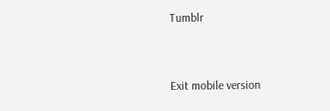Tumblr


Exit mobile version